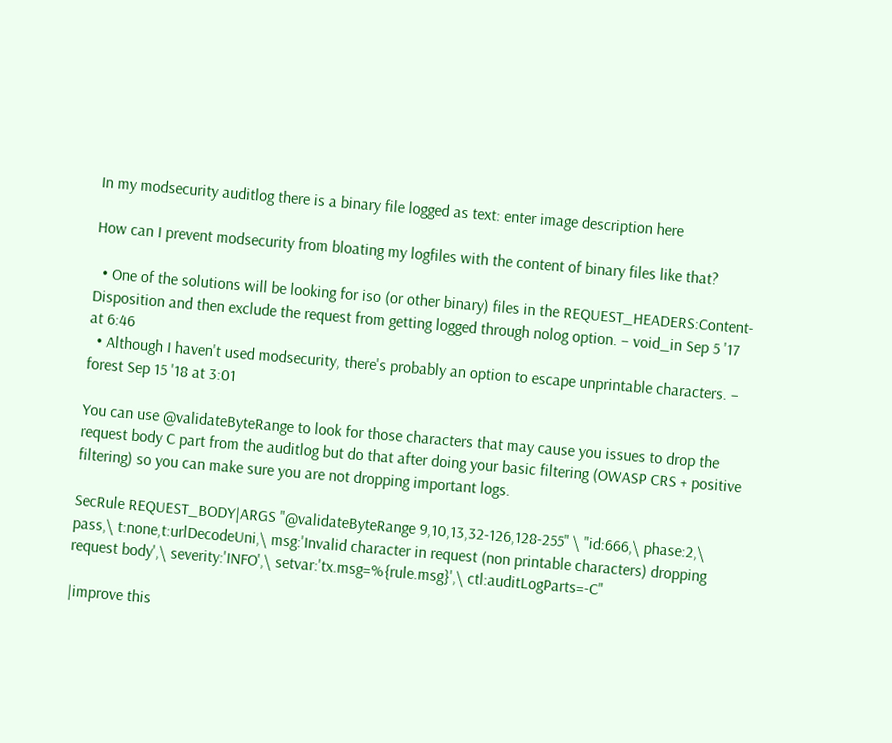In my modsecurity auditlog there is a binary file logged as text: enter image description here

How can I prevent modsecurity from bloating my logfiles with the content of binary files like that?

  • One of the solutions will be looking for iso (or other binary) files in the REQUEST_HEADERS:Content-Disposition and then exclude the request from getting logged through nolog option. – void_in Sep 5 '17 at 6:46
  • Although I haven't used modsecurity, there's probably an option to escape unprintable characters. – forest Sep 15 '18 at 3:01

You can use @validateByteRange to look for those characters that may cause you issues to drop the request body C part from the auditlog but do that after doing your basic filtering (OWASP CRS + positive filtering) so you can make sure you are not dropping important logs.

SecRule REQUEST_BODY|ARGS "@validateByteRange 9,10,13,32-126,128-255" \ "id:666,\ phase:2,\ pass,\ t:none,t:urlDecodeUni,\ msg:'Invalid character in request (non printable characters) dropping request body',\ severity:'INFO',\ setvar:'tx.msg=%{rule.msg}',\ ctl:auditLogParts=-C"

|improve this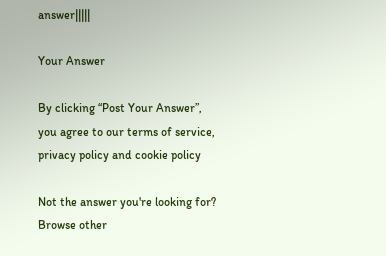answer|||||

Your Answer

By clicking “Post Your Answer”, you agree to our terms of service, privacy policy and cookie policy

Not the answer you're looking for? Browse other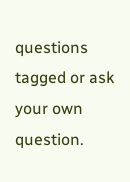questions tagged or ask your own question.